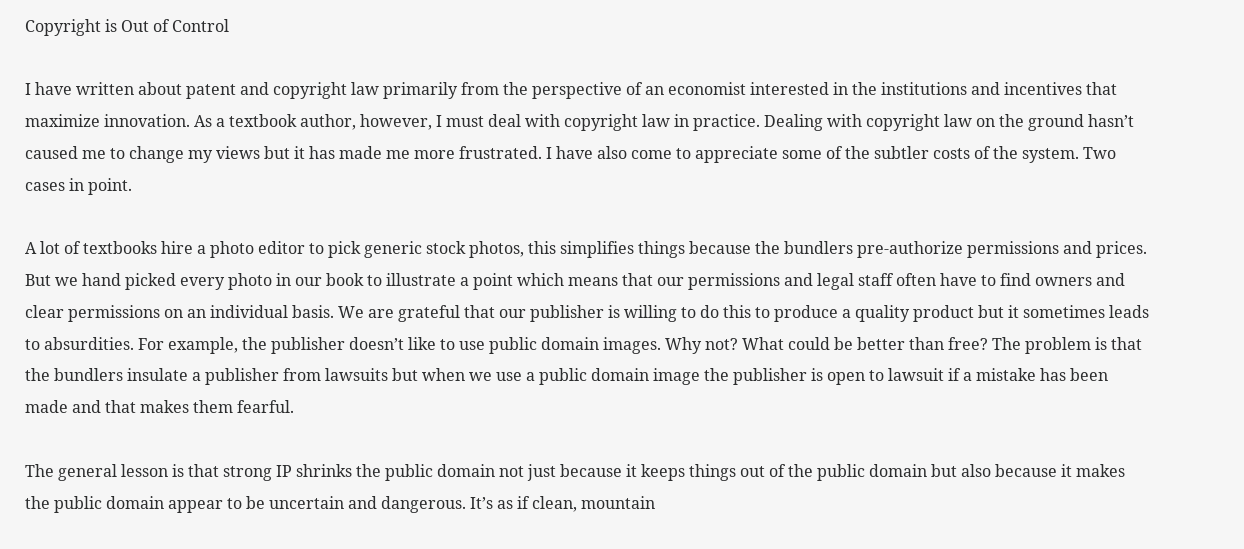Copyright is Out of Control

I have written about patent and copyright law primarily from the perspective of an economist interested in the institutions and incentives that maximize innovation. As a textbook author, however, I must deal with copyright law in practice. Dealing with copyright law on the ground hasn’t caused me to change my views but it has made me more frustrated. I have also come to appreciate some of the subtler costs of the system. Two cases in point.

A lot of textbooks hire a photo editor to pick generic stock photos, this simplifies things because the bundlers pre-authorize permissions and prices. But we hand picked every photo in our book to illustrate a point which means that our permissions and legal staff often have to find owners and clear permissions on an individual basis. We are grateful that our publisher is willing to do this to produce a quality product but it sometimes leads to absurdities. For example, the publisher doesn’t like to use public domain images. Why not? What could be better than free? The problem is that the bundlers insulate a publisher from lawsuits but when we use a public domain image the publisher is open to lawsuit if a mistake has been made and that makes them fearful.

The general lesson is that strong IP shrinks the public domain not just because it keeps things out of the public domain but also because it makes the public domain appear to be uncertain and dangerous. It’s as if clean, mountain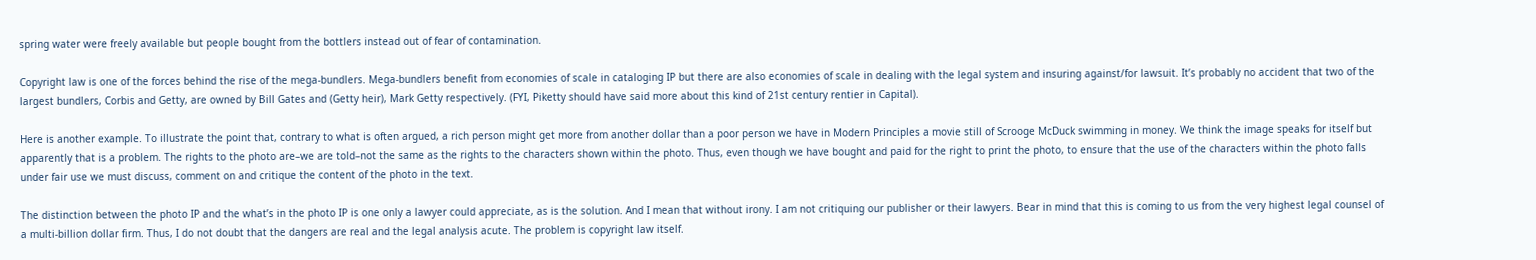spring water were freely available but people bought from the bottlers instead out of fear of contamination.

Copyright law is one of the forces behind the rise of the mega-bundlers. Mega-bundlers benefit from economies of scale in cataloging IP but there are also economies of scale in dealing with the legal system and insuring against/for lawsuit. It’s probably no accident that two of the largest bundlers, Corbis and Getty, are owned by Bill Gates and (Getty heir), Mark Getty respectively. (FYI, Piketty should have said more about this kind of 21st century rentier in Capital).

Here is another example. To illustrate the point that, contrary to what is often argued, a rich person might get more from another dollar than a poor person we have in Modern Principles a movie still of Scrooge McDuck swimming in money. We think the image speaks for itself but apparently that is a problem. The rights to the photo are–we are told–not the same as the rights to the characters shown within the photo. Thus, even though we have bought and paid for the right to print the photo, to ensure that the use of the characters within the photo falls under fair use we must discuss, comment on and critique the content of the photo in the text.

The distinction between the photo IP and the what’s in the photo IP is one only a lawyer could appreciate, as is the solution. And I mean that without irony. I am not critiquing our publisher or their lawyers. Bear in mind that this is coming to us from the very highest legal counsel of a multi-billion dollar firm. Thus, I do not doubt that the dangers are real and the legal analysis acute. The problem is copyright law itself.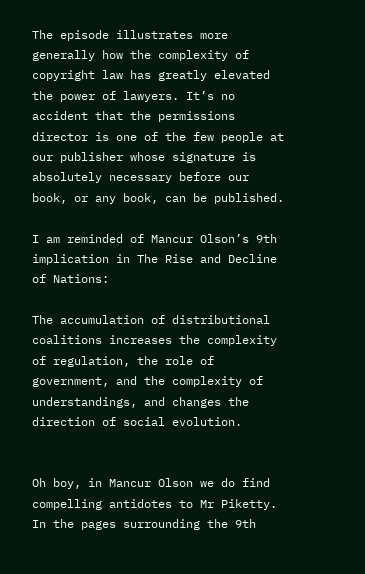The episode illustrates more generally how the complexity of copyright law has greatly elevated the power of lawyers. It’s no accident that the permissions director is one of the few people at our publisher whose signature is absolutely necessary before our book, or any book, can be published.

I am reminded of Mancur Olson’s 9th implication in The Rise and Decline of Nations:

The accumulation of distributional coalitions increases the complexity of regulation, the role of government, and the complexity of understandings, and changes the direction of social evolution.


Oh boy, in Mancur Olson we do find compelling antidotes to Mr Piketty. In the pages surrounding the 9th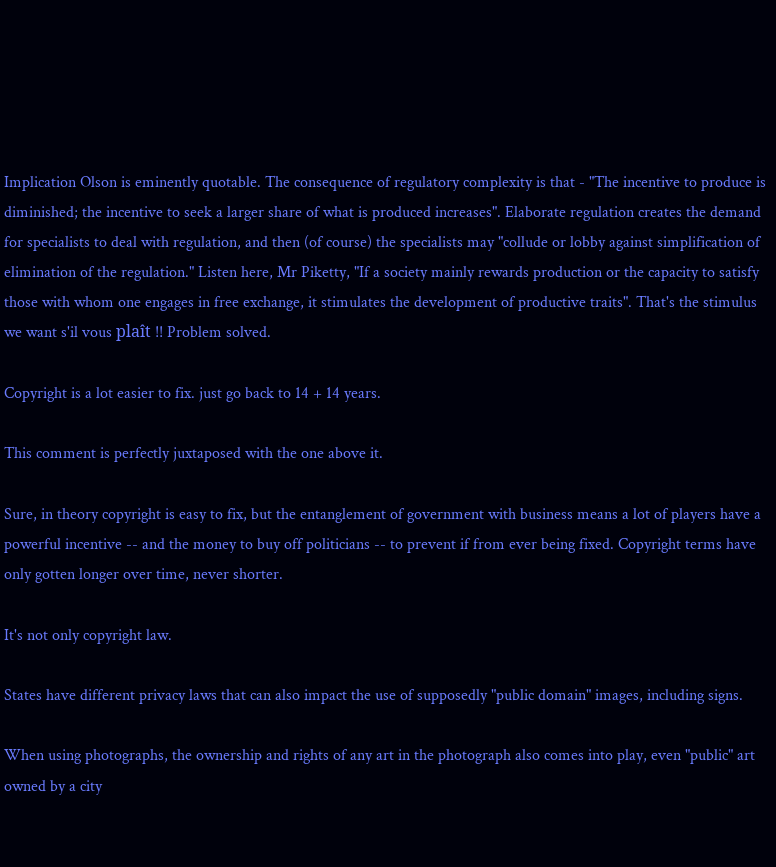Implication Olson is eminently quotable. The consequence of regulatory complexity is that - "The incentive to produce is diminished; the incentive to seek a larger share of what is produced increases". Elaborate regulation creates the demand for specialists to deal with regulation, and then (of course) the specialists may "collude or lobby against simplification of elimination of the regulation." Listen here, Mr Piketty, "If a society mainly rewards production or the capacity to satisfy those with whom one engages in free exchange, it stimulates the development of productive traits". That's the stimulus we want s'il vous plaît !! Problem solved.

Copyright is a lot easier to fix. just go back to 14 + 14 years.

This comment is perfectly juxtaposed with the one above it.

Sure, in theory copyright is easy to fix, but the entanglement of government with business means a lot of players have a powerful incentive -- and the money to buy off politicians -- to prevent if from ever being fixed. Copyright terms have only gotten longer over time, never shorter.

It's not only copyright law.

States have different privacy laws that can also impact the use of supposedly "public domain" images, including signs.

When using photographs, the ownership and rights of any art in the photograph also comes into play, even "public" art owned by a city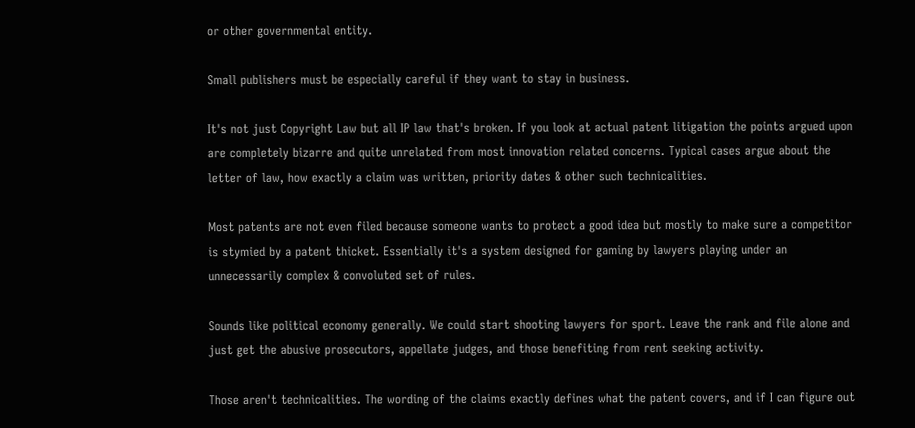or other governmental entity.

Small publishers must be especially careful if they want to stay in business.

It's not just Copyright Law but all IP law that's broken. If you look at actual patent litigation the points argued upon are completely bizarre and quite unrelated from most innovation related concerns. Typical cases argue about the letter of law, how exactly a claim was written, priority dates & other such technicalities.

Most patents are not even filed because someone wants to protect a good idea but mostly to make sure a competitor is stymied by a patent thicket. Essentially it's a system designed for gaming by lawyers playing under an unnecessarily complex & convoluted set of rules.

Sounds like political economy generally. We could start shooting lawyers for sport. Leave the rank and file alone and just get the abusive prosecutors, appellate judges, and those benefiting from rent seeking activity.

Those aren't technicalities. The wording of the claims exactly defines what the patent covers, and if I can figure out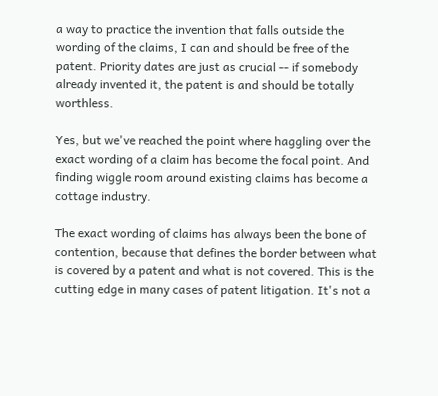a way to practice the invention that falls outside the wording of the claims, I can and should be free of the patent. Priority dates are just as crucial -- if somebody already invented it, the patent is and should be totally worthless.

Yes, but we've reached the point where haggling over the exact wording of a claim has become the focal point. And finding wiggle room around existing claims has become a cottage industry.

The exact wording of claims has always been the bone of contention, because that defines the border between what is covered by a patent and what is not covered. This is the cutting edge in many cases of patent litigation. It's not a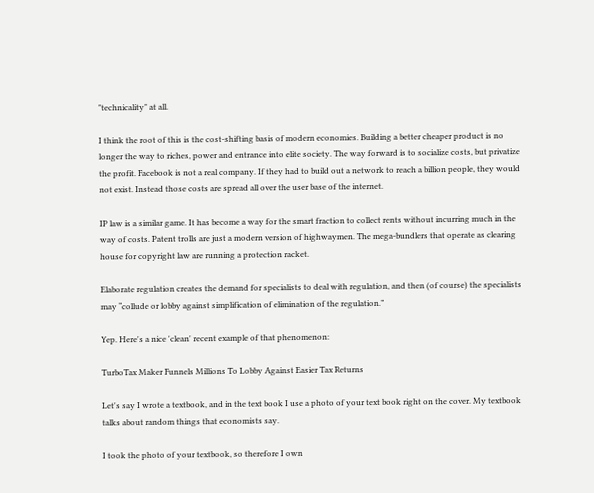"technicality" at all.

I think the root of this is the cost-shifting basis of modern economies. Building a better cheaper product is no longer the way to riches, power and entrance into elite society. The way forward is to socialize costs, but privatize the profit. Facebook is not a real company. If they had to build out a network to reach a billion people, they would not exist. Instead those costs are spread all over the user base of the internet.

IP law is a similar game. It has become a way for the smart fraction to collect rents without incurring much in the way of costs. Patent trolls are just a modern version of highwaymen. The mega-bundlers that operate as clearing house for copyright law are running a protection racket.

Elaborate regulation creates the demand for specialists to deal with regulation, and then (of course) the specialists may “collude or lobby against simplification of elimination of the regulation.”

Yep. Here's a nice 'clean' recent example of that phenomenon:

TurboTax Maker Funnels Millions To Lobby Against Easier Tax Returns

Let's say I wrote a textbook, and in the text book I use a photo of your text book right on the cover. My textbook talks about random things that economists say.

I took the photo of your textbook, so therefore I own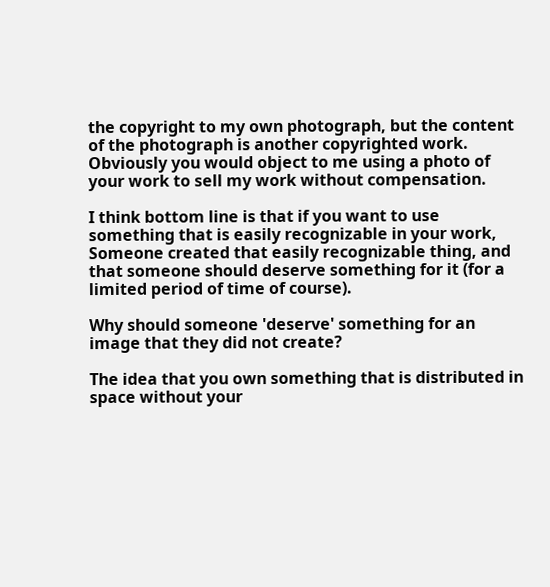the copyright to my own photograph, but the content of the photograph is another copyrighted work. Obviously you would object to me using a photo of your work to sell my work without compensation.

I think bottom line is that if you want to use something that is easily recognizable in your work, Someone created that easily recognizable thing, and that someone should deserve something for it (for a limited period of time of course).

Why should someone 'deserve' something for an image that they did not create?

The idea that you own something that is distributed in space without your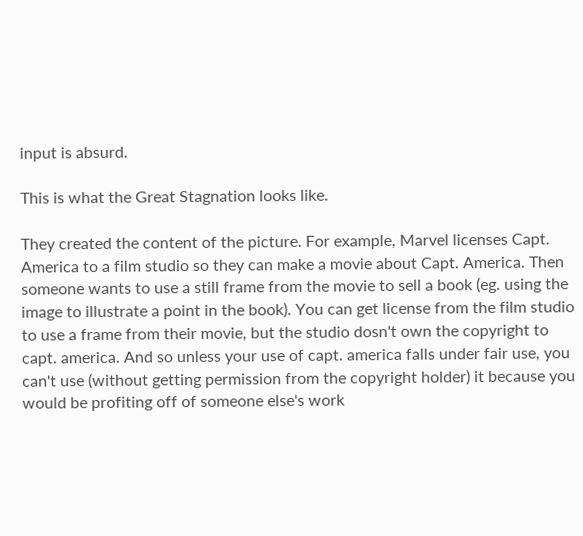input is absurd.

This is what the Great Stagnation looks like.

They created the content of the picture. For example, Marvel licenses Capt. America to a film studio so they can make a movie about Capt. America. Then someone wants to use a still frame from the movie to sell a book (eg. using the image to illustrate a point in the book). You can get license from the film studio to use a frame from their movie, but the studio dosn't own the copyright to capt. america. And so unless your use of capt. america falls under fair use, you can't use (without getting permission from the copyright holder) it because you would be profiting off of someone else's work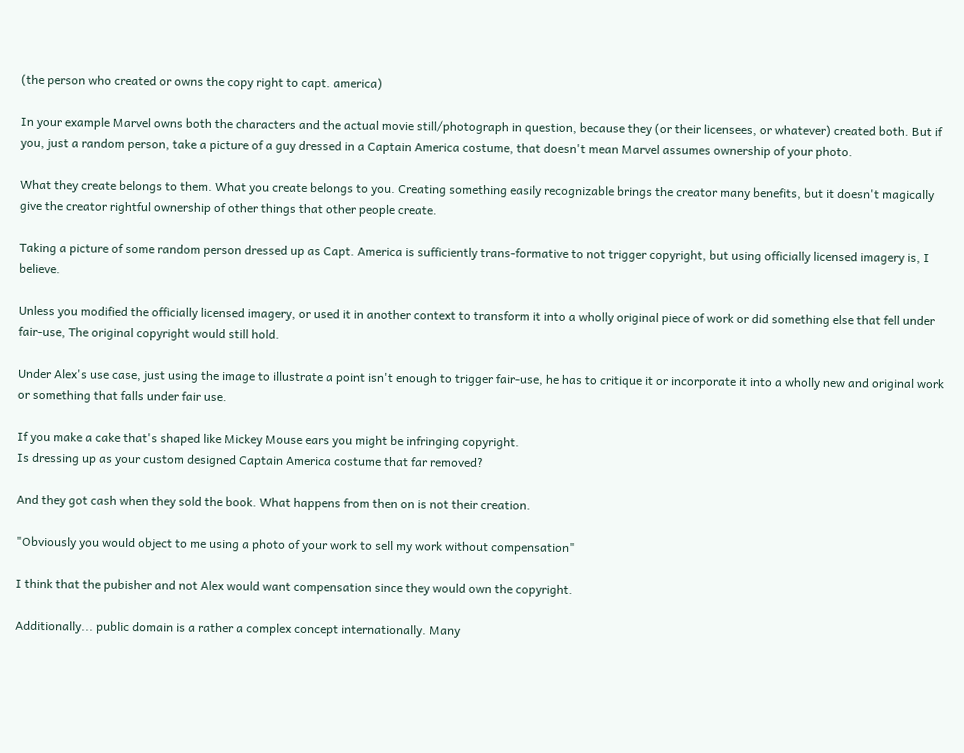(the person who created or owns the copy right to capt. america)

In your example Marvel owns both the characters and the actual movie still/photograph in question, because they (or their licensees, or whatever) created both. But if you, just a random person, take a picture of a guy dressed in a Captain America costume, that doesn't mean Marvel assumes ownership of your photo.

What they create belongs to them. What you create belongs to you. Creating something easily recognizable brings the creator many benefits, but it doesn't magically give the creator rightful ownership of other things that other people create.

Taking a picture of some random person dressed up as Capt. America is sufficiently trans-formative to not trigger copyright, but using officially licensed imagery is, I believe.

Unless you modified the officially licensed imagery, or used it in another context to transform it into a wholly original piece of work or did something else that fell under fair-use, The original copyright would still hold.

Under Alex's use case, just using the image to illustrate a point isn't enough to trigger fair-use, he has to critique it or incorporate it into a wholly new and original work or something that falls under fair use.

If you make a cake that's shaped like Mickey Mouse ears you might be infringing copyright.
Is dressing up as your custom designed Captain America costume that far removed?

And they got cash when they sold the book. What happens from then on is not their creation.

"Obviously you would object to me using a photo of your work to sell my work without compensation"

I think that the pubisher and not Alex would want compensation since they would own the copyright.

Additionally... public domain is a rather a complex concept internationally. Many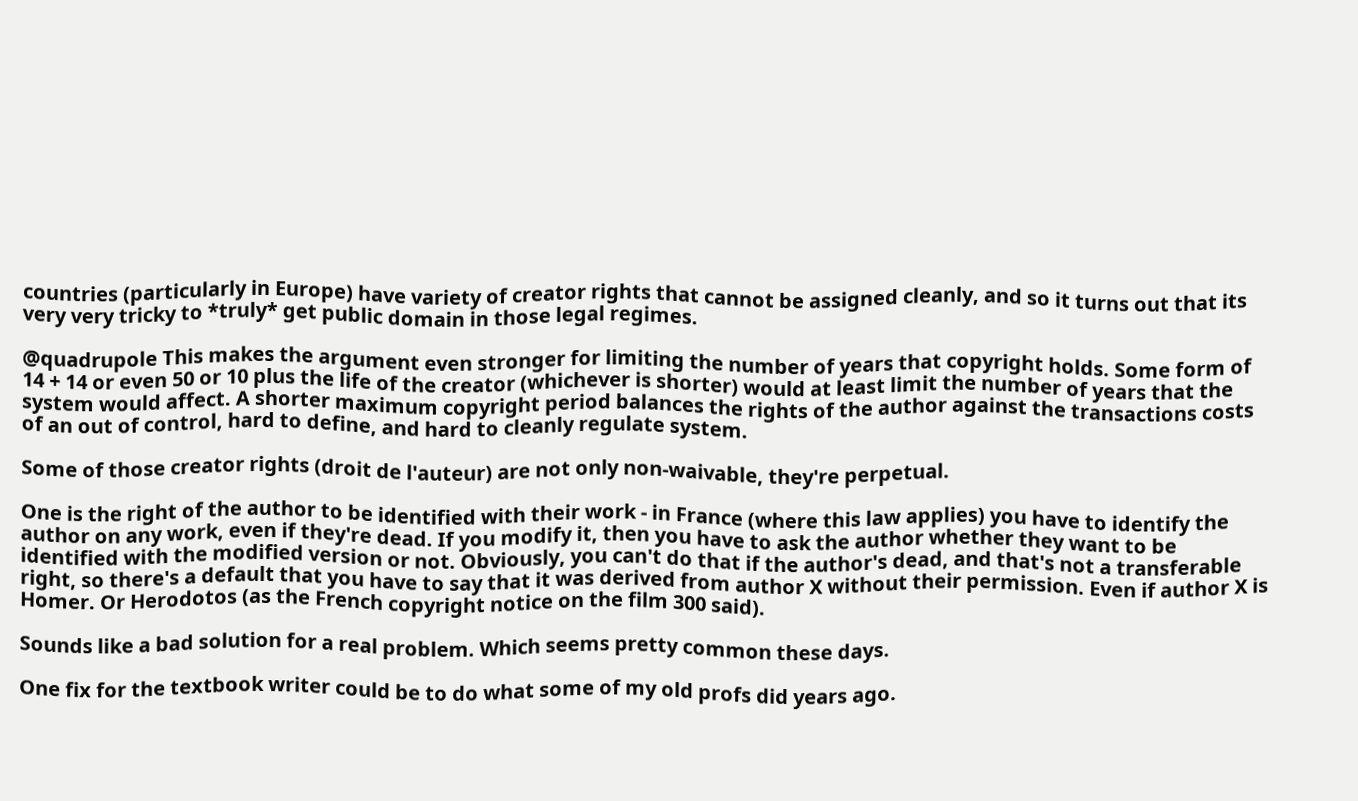countries (particularly in Europe) have variety of creator rights that cannot be assigned cleanly, and so it turns out that its very very tricky to *truly* get public domain in those legal regimes.

@quadrupole This makes the argument even stronger for limiting the number of years that copyright holds. Some form of 14 + 14 or even 50 or 10 plus the life of the creator (whichever is shorter) would at least limit the number of years that the system would affect. A shorter maximum copyright period balances the rights of the author against the transactions costs of an out of control, hard to define, and hard to cleanly regulate system.

Some of those creator rights (droit de l'auteur) are not only non-waivable, they're perpetual.

One is the right of the author to be identified with their work - in France (where this law applies) you have to identify the author on any work, even if they're dead. If you modify it, then you have to ask the author whether they want to be identified with the modified version or not. Obviously, you can't do that if the author's dead, and that's not a transferable right, so there's a default that you have to say that it was derived from author X without their permission. Even if author X is Homer. Or Herodotos (as the French copyright notice on the film 300 said).

Sounds like a bad solution for a real problem. Which seems pretty common these days.

One fix for the textbook writer could be to do what some of my old profs did years ago.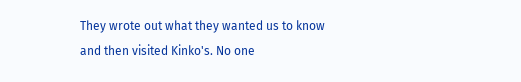They wrote out what they wanted us to know and then visited Kinko's. No one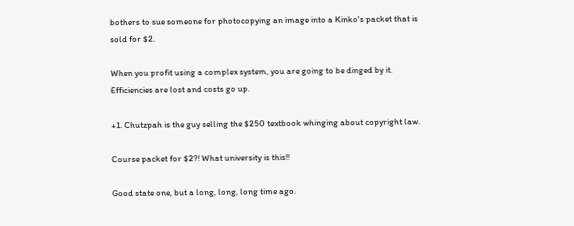bothers to sue someone for photocopying an image into a Kinko's packet that is sold for $2.

When you profit using a complex system, you are going to be dinged by it. Efficiencies are lost and costs go up.

+1. Chutzpah is the guy selling the $250 textbook whinging about copyright law.

Course packet for $2?! What university is this!!

Good state one, but a long, long, long time ago.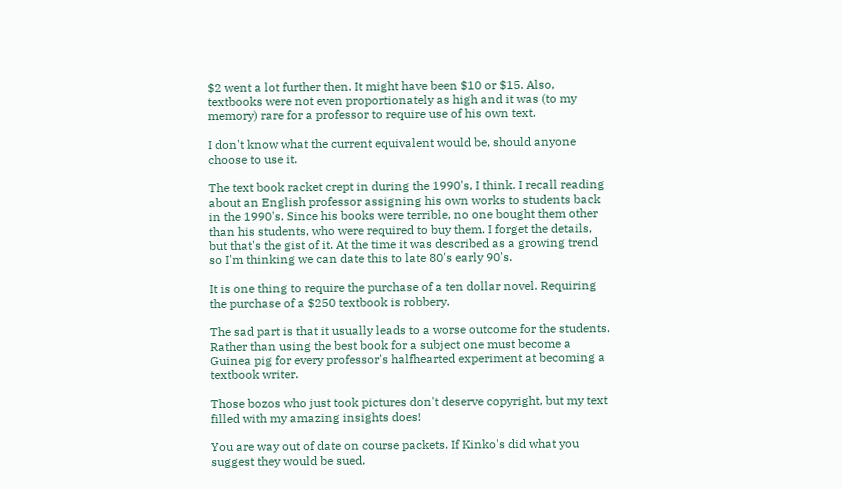$2 went a lot further then. It might have been $10 or $15. Also, textbooks were not even proportionately as high and it was (to my memory) rare for a professor to require use of his own text.

I don't know what the current equivalent would be, should anyone choose to use it.

The text book racket crept in during the 1990's, I think. I recall reading about an English professor assigning his own works to students back in the 1990's. Since his books were terrible, no one bought them other than his students, who were required to buy them. I forget the details, but that's the gist of it. At the time it was described as a growing trend so I'm thinking we can date this to late 80's early 90's.

It is one thing to require the purchase of a ten dollar novel. Requiring the purchase of a $250 textbook is robbery.

The sad part is that it usually leads to a worse outcome for the students. Rather than using the best book for a subject one must become a Guinea pig for every professor's halfhearted experiment at becoming a textbook writer.

Those bozos who just took pictures don't deserve copyright, but my text filled with my amazing insights does!

You are way out of date on course packets. If Kinko's did what you suggest they would be sued.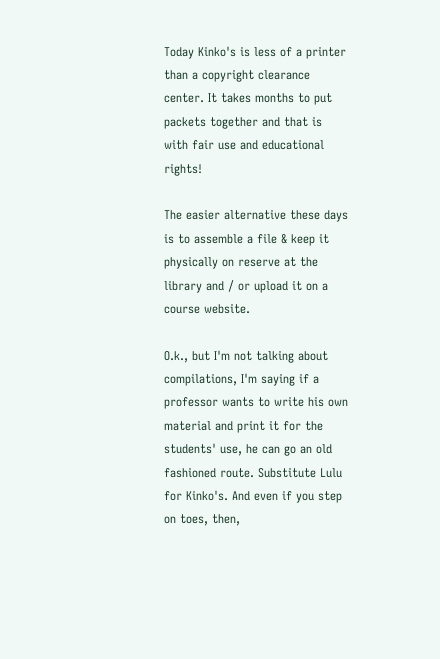Today Kinko's is less of a printer than a copyright clearance center. It takes months to put packets together and that is with fair use and educational rights!

The easier alternative these days is to assemble a file & keep it physically on reserve at the library and / or upload it on a course website.

O.k., but I'm not talking about compilations, I'm saying if a professor wants to write his own material and print it for the students' use, he can go an old fashioned route. Substitute Lulu for Kinko's. And even if you step on toes, then,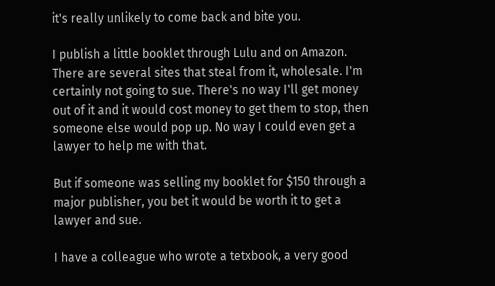it's really unlikely to come back and bite you.

I publish a little booklet through Lulu and on Amazon. There are several sites that steal from it, wholesale. I'm certainly not going to sue. There's no way I'll get money out of it and it would cost money to get them to stop, then someone else would pop up. No way I could even get a lawyer to help me with that.

But if someone was selling my booklet for $150 through a major publisher, you bet it would be worth it to get a lawyer and sue.

I have a colleague who wrote a tetxbook, a very good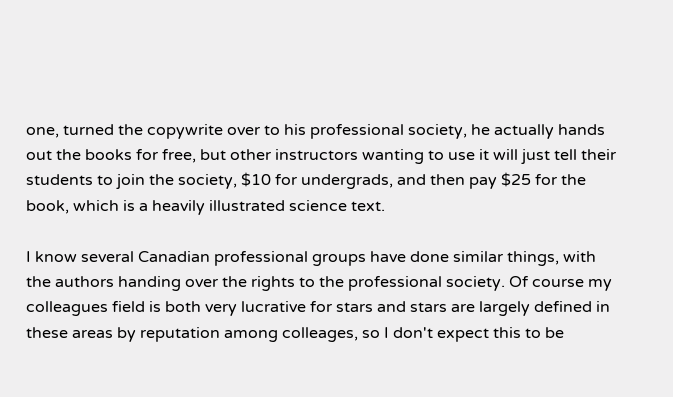one, turned the copywrite over to his professional society, he actually hands out the books for free, but other instructors wanting to use it will just tell their students to join the society, $10 for undergrads, and then pay $25 for the book, which is a heavily illustrated science text.

I know several Canadian professional groups have done similar things, with the authors handing over the rights to the professional society. Of course my colleagues field is both very lucrative for stars and stars are largely defined in these areas by reputation among colleages, so I don't expect this to be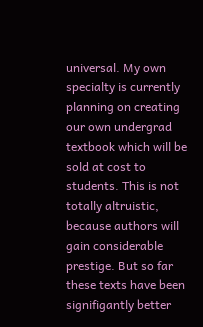universal. My own specialty is currently planning on creating our own undergrad textbook which will be sold at cost to students. This is not totally altruistic, because authors will gain considerable prestige. But so far these texts have been signifigantly better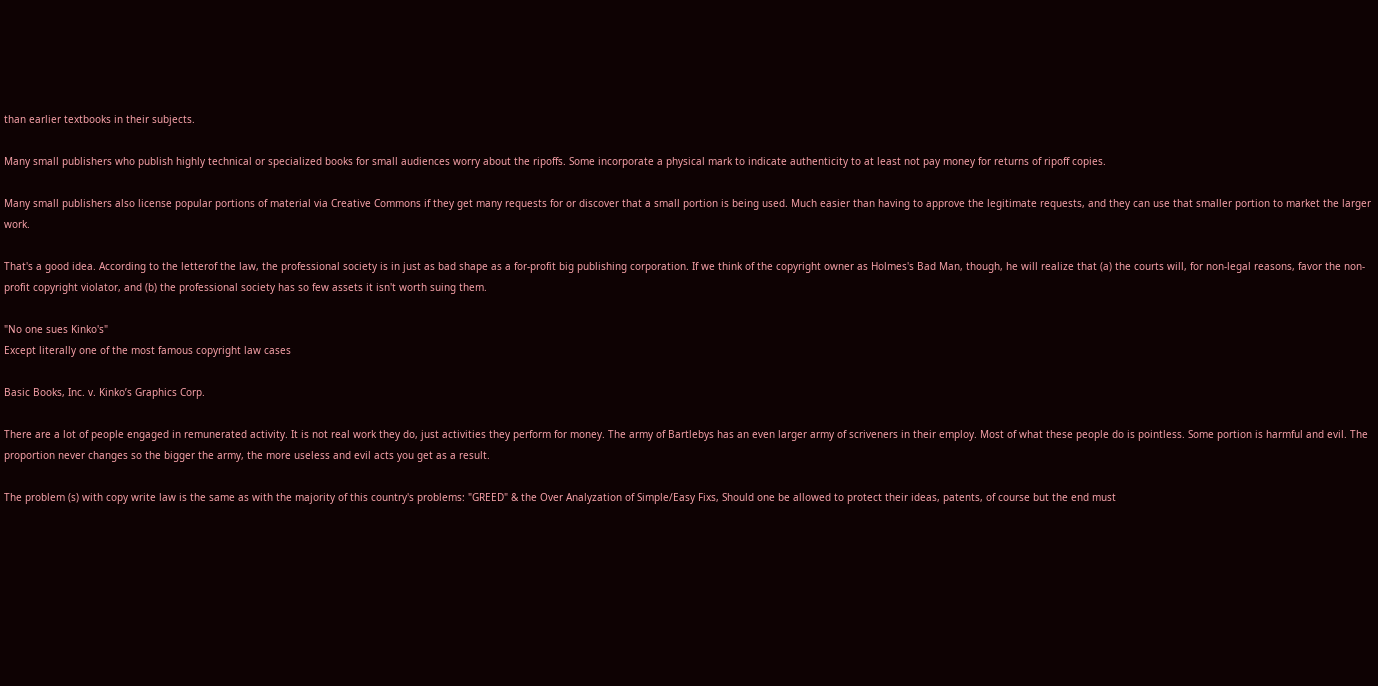than earlier textbooks in their subjects.

Many small publishers who publish highly technical or specialized books for small audiences worry about the ripoffs. Some incorporate a physical mark to indicate authenticity to at least not pay money for returns of ripoff copies.

Many small publishers also license popular portions of material via Creative Commons if they get many requests for or discover that a small portion is being used. Much easier than having to approve the legitimate requests, and they can use that smaller portion to market the larger work.

That's a good idea. According to the letterof the law, the professional society is in just as bad shape as a for-profit big publishing corporation. If we think of the copyright owner as Holmes's Bad Man, though, he will realize that (a) the courts will, for non-legal reasons, favor the non-profit copyright violator, and (b) the professional society has so few assets it isn't worth suing them.

"No one sues Kinko's"
Except literally one of the most famous copyright law cases

Basic Books, Inc. v. Kinko’s Graphics Corp.

There are a lot of people engaged in remunerated activity. It is not real work they do, just activities they perform for money. The army of Bartlebys has an even larger army of scriveners in their employ. Most of what these people do is pointless. Some portion is harmful and evil. The proportion never changes so the bigger the army, the more useless and evil acts you get as a result.

The problem (s) with copy write law is the same as with the majority of this country's problems: "GREED" & the Over Analyzation of Simple/Easy Fixs, Should one be allowed to protect their ideas, patents, of course but the end must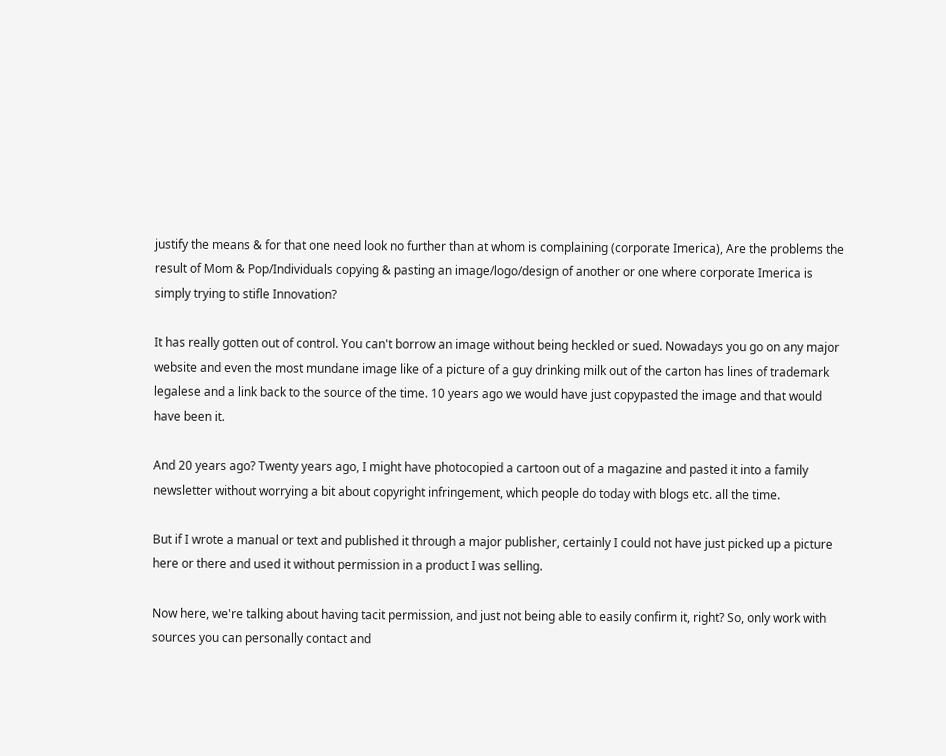justify the means & for that one need look no further than at whom is complaining (corporate Imerica), Are the problems the result of Mom & Pop/Individuals copying & pasting an image/logo/design of another or one where corporate Imerica is simply trying to stifle Innovation?

It has really gotten out of control. You can't borrow an image without being heckled or sued. Nowadays you go on any major website and even the most mundane image like of a picture of a guy drinking milk out of the carton has lines of trademark legalese and a link back to the source of the time. 10 years ago we would have just copypasted the image and that would have been it.

And 20 years ago? Twenty years ago, I might have photocopied a cartoon out of a magazine and pasted it into a family newsletter without worrying a bit about copyright infringement, which people do today with blogs etc. all the time.

But if I wrote a manual or text and published it through a major publisher, certainly I could not have just picked up a picture here or there and used it without permission in a product I was selling.

Now here, we're talking about having tacit permission, and just not being able to easily confirm it, right? So, only work with sources you can personally contact and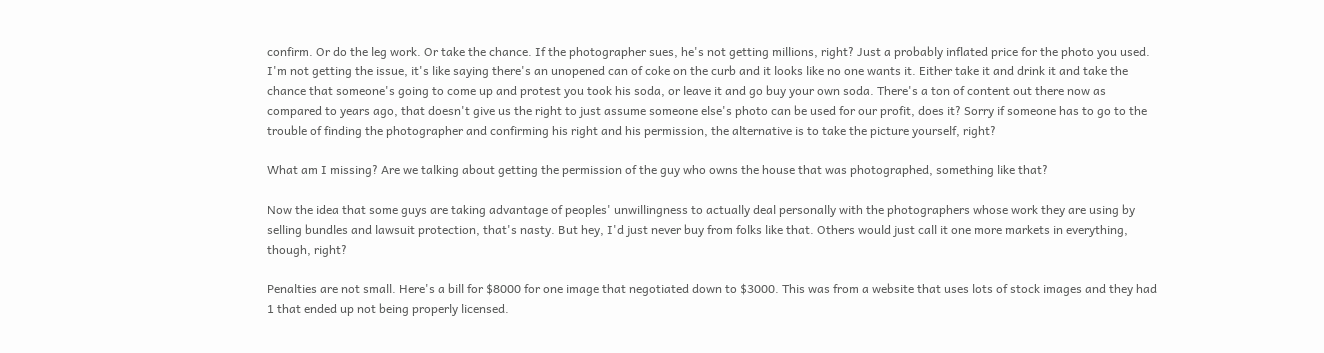confirm. Or do the leg work. Or take the chance. If the photographer sues, he's not getting millions, right? Just a probably inflated price for the photo you used. I'm not getting the issue, it's like saying there's an unopened can of coke on the curb and it looks like no one wants it. Either take it and drink it and take the chance that someone's going to come up and protest you took his soda, or leave it and go buy your own soda. There's a ton of content out there now as compared to years ago, that doesn't give us the right to just assume someone else's photo can be used for our profit, does it? Sorry if someone has to go to the trouble of finding the photographer and confirming his right and his permission, the alternative is to take the picture yourself, right?

What am I missing? Are we talking about getting the permission of the guy who owns the house that was photographed, something like that?

Now the idea that some guys are taking advantage of peoples' unwillingness to actually deal personally with the photographers whose work they are using by selling bundles and lawsuit protection, that's nasty. But hey, I'd just never buy from folks like that. Others would just call it one more markets in everything, though, right?

Penalties are not small. Here's a bill for $8000 for one image that negotiated down to $3000. This was from a website that uses lots of stock images and they had 1 that ended up not being properly licensed.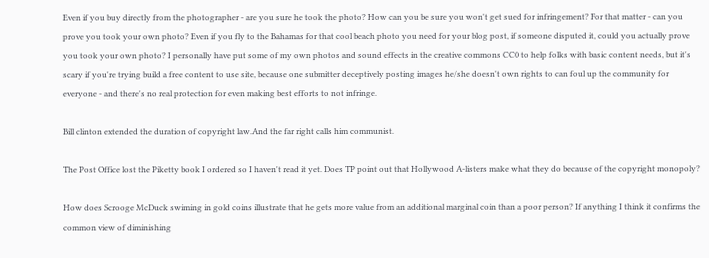Even if you buy directly from the photographer - are you sure he took the photo? How can you be sure you won't get sued for infringement? For that matter - can you prove you took your own photo? Even if you fly to the Bahamas for that cool beach photo you need for your blog post, if someone disputed it, could you actually prove you took your own photo? I personally have put some of my own photos and sound effects in the creative commons CC0 to help folks with basic content needs, but it's scary if you're trying build a free content to use site, because one submitter deceptively posting images he/she doesn't own rights to can foul up the community for everyone - and there's no real protection for even making best efforts to not infringe.

Bill clinton extended the duration of copyright law.And the far right calls him communist.

The Post Office lost the Piketty book I ordered so I haven't read it yet. Does TP point out that Hollywood A-listers make what they do because of the copyright monopoly?

How does Scrooge McDuck swiming in gold coins illustrate that he gets more value from an additional marginal coin than a poor person? If anything I think it confirms the common view of diminishing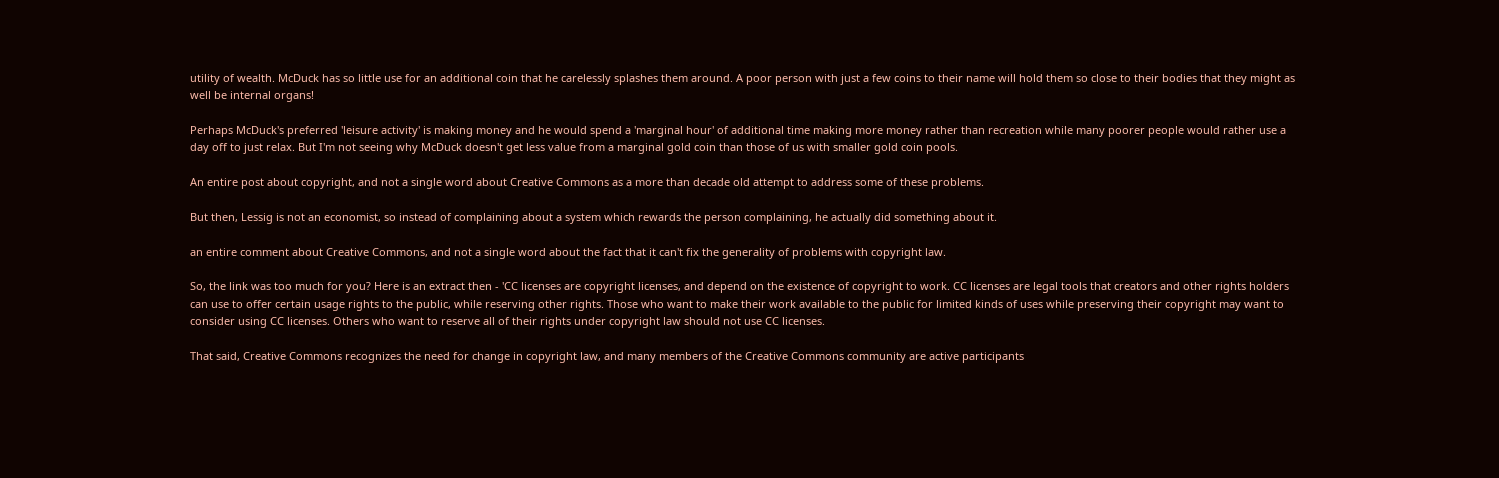utility of wealth. McDuck has so little use for an additional coin that he carelessly splashes them around. A poor person with just a few coins to their name will hold them so close to their bodies that they might as well be internal organs!

Perhaps McDuck's preferred 'leisure activity' is making money and he would spend a 'marginal hour' of additional time making more money rather than recreation while many poorer people would rather use a day off to just relax. But I'm not seeing why McDuck doesn't get less value from a marginal gold coin than those of us with smaller gold coin pools.

An entire post about copyright, and not a single word about Creative Commons as a more than decade old attempt to address some of these problems.

But then, Lessig is not an economist, so instead of complaining about a system which rewards the person complaining, he actually did something about it.

an entire comment about Creative Commons, and not a single word about the fact that it can't fix the generality of problems with copyright law.

So, the link was too much for you? Here is an extract then - 'CC licenses are copyright licenses, and depend on the existence of copyright to work. CC licenses are legal tools that creators and other rights holders can use to offer certain usage rights to the public, while reserving other rights. Those who want to make their work available to the public for limited kinds of uses while preserving their copyright may want to consider using CC licenses. Others who want to reserve all of their rights under copyright law should not use CC licenses.

That said, Creative Commons recognizes the need for change in copyright law, and many members of the Creative Commons community are active participants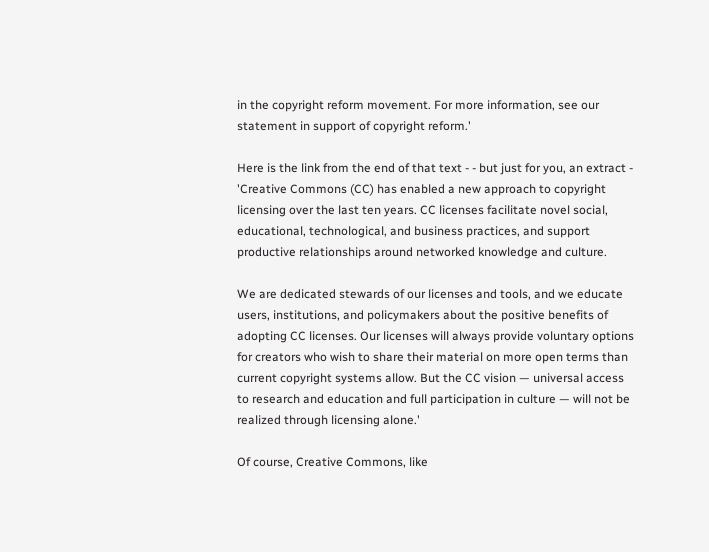in the copyright reform movement. For more information, see our statement in support of copyright reform.'

Here is the link from the end of that text - - but just for you, an extract - 'Creative Commons (CC) has enabled a new approach to copyright licensing over the last ten years. CC licenses facilitate novel social, educational, technological, and business practices, and support productive relationships around networked knowledge and culture.

We are dedicated stewards of our licenses and tools, and we educate users, institutions, and policymakers about the positive benefits of adopting CC licenses. Our licenses will always provide voluntary options for creators who wish to share their material on more open terms than current copyright systems allow. But the CC vision — universal access to research and education and full participation in culture — will not be realized through licensing alone.'

Of course, Creative Commons, like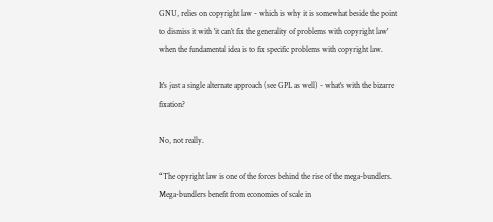GNU, relies on copyright law - which is why it is somewhat beside the point to dismiss it with 'it can’t fix the generality of problems with copyright law' when the fundamental idea is to fix specific problems with copyright law.

It's just a single alternate approach (see GPL as well) - what's with the bizarre fixation?

No, not really.

“The opyright law is one of the forces behind the rise of the mega-bundlers. Mega-bundlers benefit from economies of scale in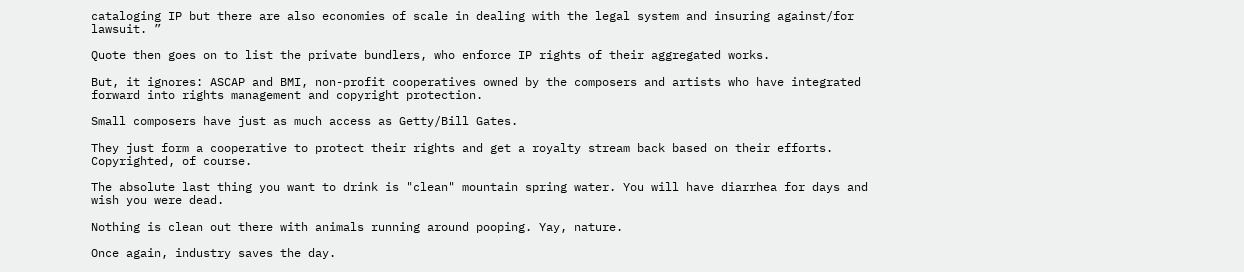cataloging IP but there are also economies of scale in dealing with the legal system and insuring against/for lawsuit. ”

Quote then goes on to list the private bundlers, who enforce IP rights of their aggregated works.

But, it ignores: ASCAP and BMI, non-profit cooperatives owned by the composers and artists who have integrated forward into rights management and copyright protection.

Small composers have just as much access as Getty/Bill Gates.

They just form a cooperative to protect their rights and get a royalty stream back based on their efforts. Copyrighted, of course.

The absolute last thing you want to drink is "clean" mountain spring water. You will have diarrhea for days and wish you were dead.

Nothing is clean out there with animals running around pooping. Yay, nature.

Once again, industry saves the day.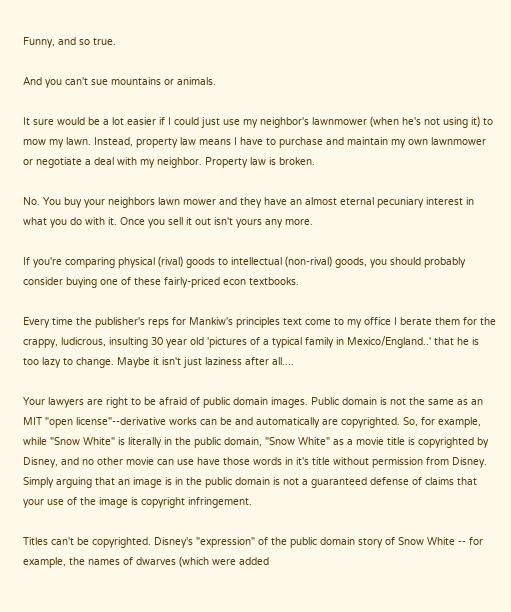Funny, and so true.

And you can't sue mountains or animals.

It sure would be a lot easier if I could just use my neighbor's lawnmower (when he's not using it) to mow my lawn. Instead, property law means I have to purchase and maintain my own lawnmower or negotiate a deal with my neighbor. Property law is broken.

No. You buy your neighbors lawn mower and they have an almost eternal pecuniary interest in what you do with it. Once you sell it out isn't yours any more.

If you're comparing physical (rival) goods to intellectual (non-rival) goods, you should probably consider buying one of these fairly-priced econ textbooks.

Every time the publisher's reps for Mankiw's principles text come to my office I berate them for the crappy, ludicrous, insulting 30 year old 'pictures of a typical family in Mexico/England..' that he is too lazy to change. Maybe it isn't just laziness after all....

Your lawyers are right to be afraid of public domain images. Public domain is not the same as an MIT "open license"--derivative works can be and automatically are copyrighted. So, for example, while "Snow White" is literally in the public domain, "Snow White" as a movie title is copyrighted by Disney, and no other movie can use have those words in it's title without permission from Disney. Simply arguing that an image is in the public domain is not a guaranteed defense of claims that your use of the image is copyright infringement.

Titles can't be copyrighted. Disney's "expression" of the public domain story of Snow White -- for example, the names of dwarves (which were added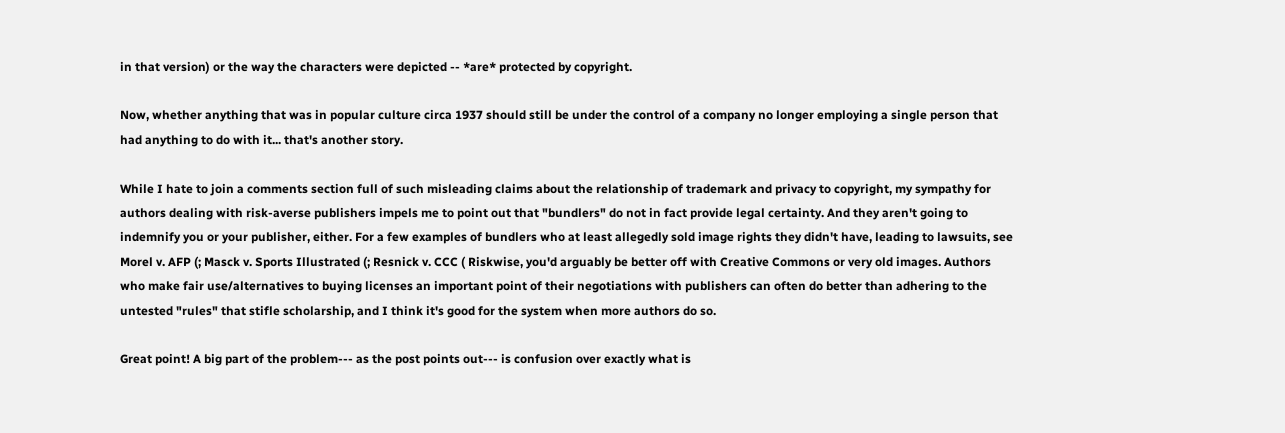in that version) or the way the characters were depicted -- *are* protected by copyright.

Now, whether anything that was in popular culture circa 1937 should still be under the control of a company no longer employing a single person that had anything to do with it... that's another story.

While I hate to join a comments section full of such misleading claims about the relationship of trademark and privacy to copyright, my sympathy for authors dealing with risk-averse publishers impels me to point out that "bundlers" do not in fact provide legal certainty. And they aren't going to indemnify you or your publisher, either. For a few examples of bundlers who at least allegedly sold image rights they didn't have, leading to lawsuits, see Morel v. AFP (; Masck v. Sports Illustrated (; Resnick v. CCC ( Riskwise, you'd arguably be better off with Creative Commons or very old images. Authors who make fair use/alternatives to buying licenses an important point of their negotiations with publishers can often do better than adhering to the untested "rules" that stifle scholarship, and I think it's good for the system when more authors do so.

Great point! A big part of the problem--- as the post points out--- is confusion over exactly what is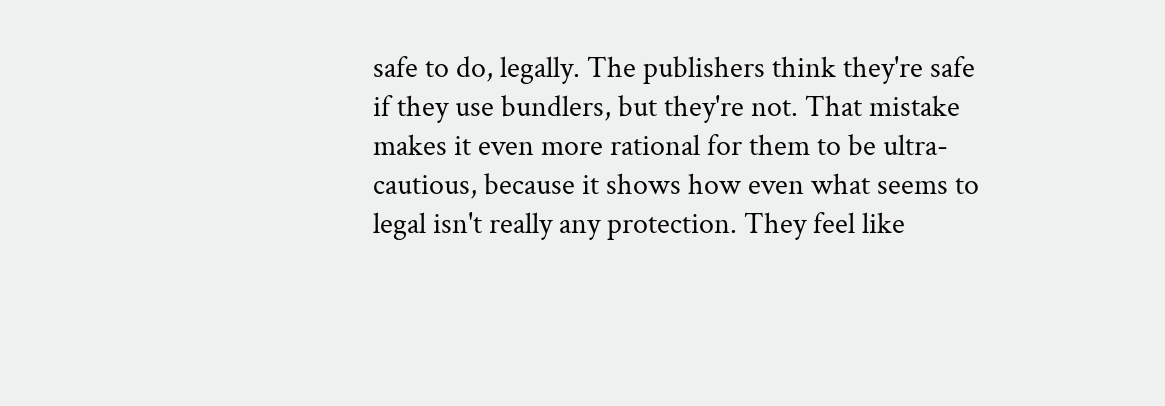safe to do, legally. The publishers think they're safe if they use bundlers, but they're not. That mistake makes it even more rational for them to be ultra-cautious, because it shows how even what seems to legal isn't really any protection. They feel like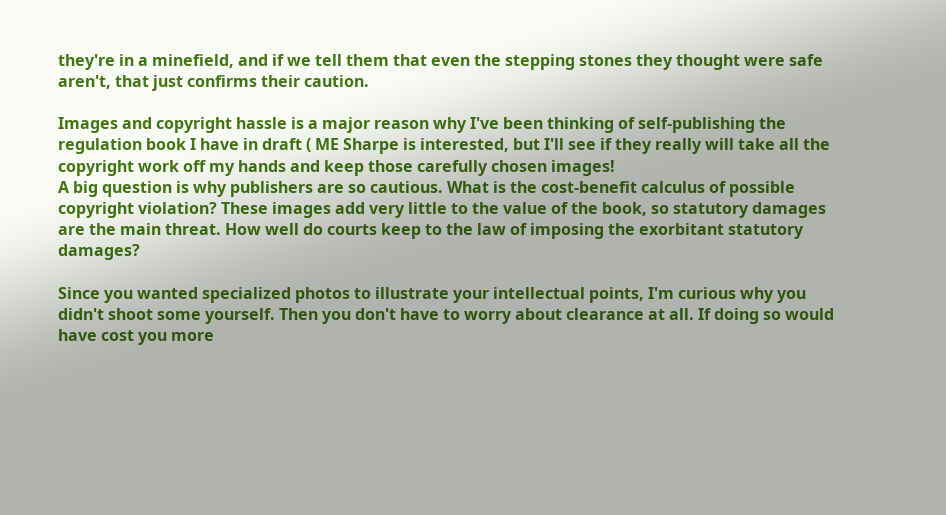they're in a minefield, and if we tell them that even the stepping stones they thought were safe aren't, that just confirms their caution.

Images and copyright hassle is a major reason why I've been thinking of self-publishing the regulation book I have in draft ( ME Sharpe is interested, but I'll see if they really will take all the copyright work off my hands and keep those carefully chosen images!
A big question is why publishers are so cautious. What is the cost-benefit calculus of possible copyright violation? These images add very little to the value of the book, so statutory damages are the main threat. How well do courts keep to the law of imposing the exorbitant statutory damages?

Since you wanted specialized photos to illustrate your intellectual points, I'm curious why you didn't shoot some yourself. Then you don't have to worry about clearance at all. If doing so would have cost you more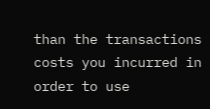than the transactions costs you incurred in order to use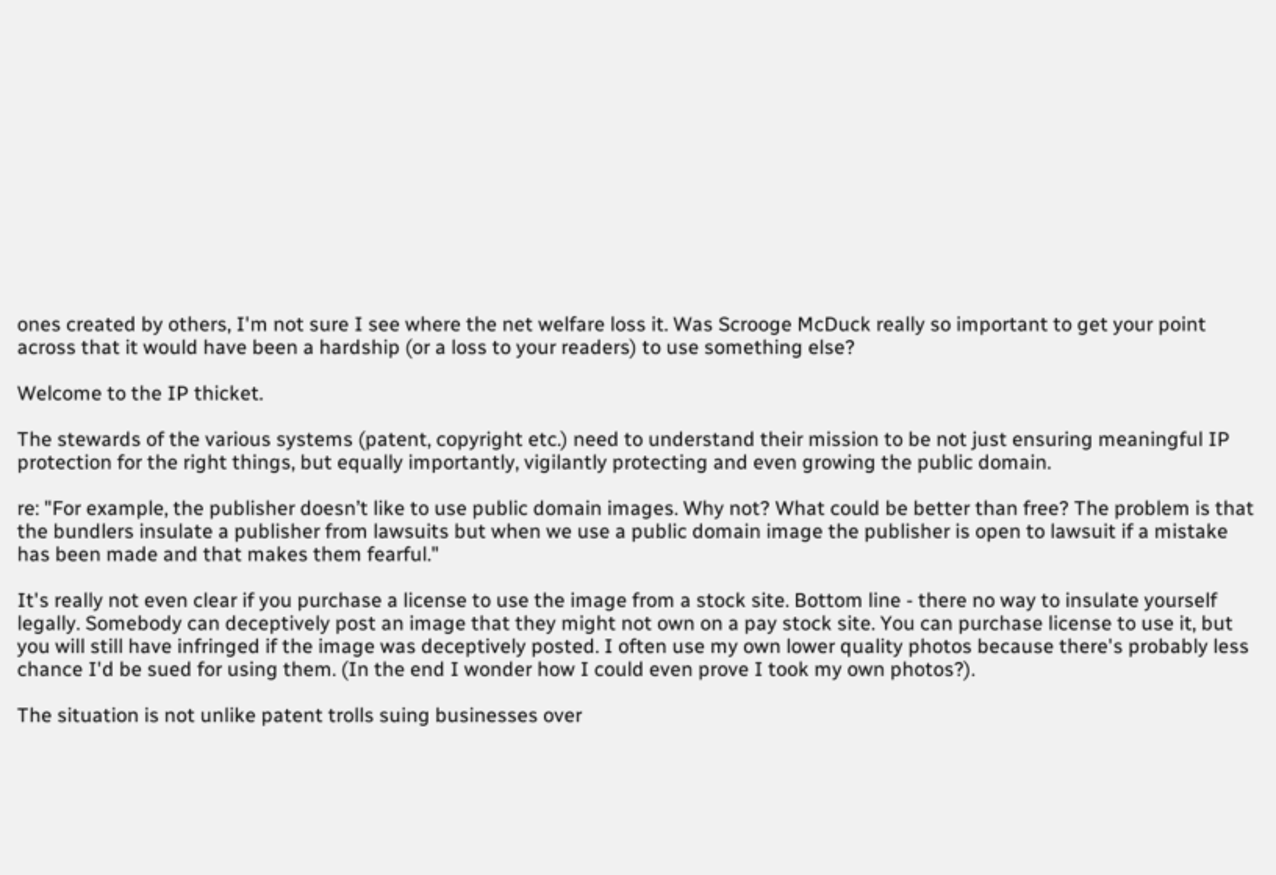ones created by others, I'm not sure I see where the net welfare loss it. Was Scrooge McDuck really so important to get your point across that it would have been a hardship (or a loss to your readers) to use something else?

Welcome to the IP thicket.

The stewards of the various systems (patent, copyright etc.) need to understand their mission to be not just ensuring meaningful IP protection for the right things, but equally importantly, vigilantly protecting and even growing the public domain.

re: "For example, the publisher doesn’t like to use public domain images. Why not? What could be better than free? The problem is that the bundlers insulate a publisher from lawsuits but when we use a public domain image the publisher is open to lawsuit if a mistake has been made and that makes them fearful."

It's really not even clear if you purchase a license to use the image from a stock site. Bottom line - there no way to insulate yourself legally. Somebody can deceptively post an image that they might not own on a pay stock site. You can purchase license to use it, but you will still have infringed if the image was deceptively posted. I often use my own lower quality photos because there's probably less chance I'd be sued for using them. (In the end I wonder how I could even prove I took my own photos?).

The situation is not unlike patent trolls suing businesses over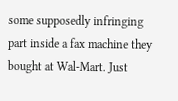some supposedly infringing part inside a fax machine they bought at Wal-Mart. Just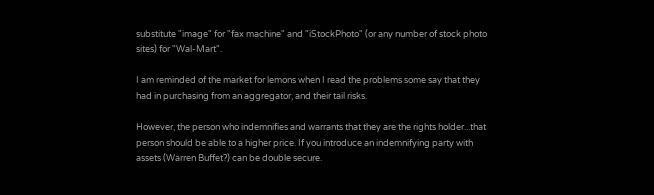substitute "image" for "fax machine" and "iStockPhoto" (or any number of stock photo sites) for "Wal-Mart".

I am reminded of the market for lemons when I read the problems some say that they had in purchasing from an aggregator, and their tail risks.

However, the person who indemnifies and warrants that they are the rights holder...that person should be able to a higher price. If you introduce an indemnifying party with assets (Warren Buffet?) can be double secure.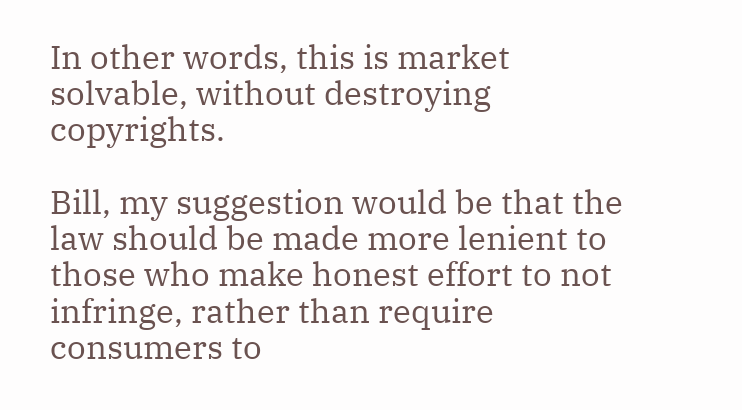In other words, this is market solvable, without destroying copyrights.

Bill, my suggestion would be that the law should be made more lenient to those who make honest effort to not infringe, rather than require consumers to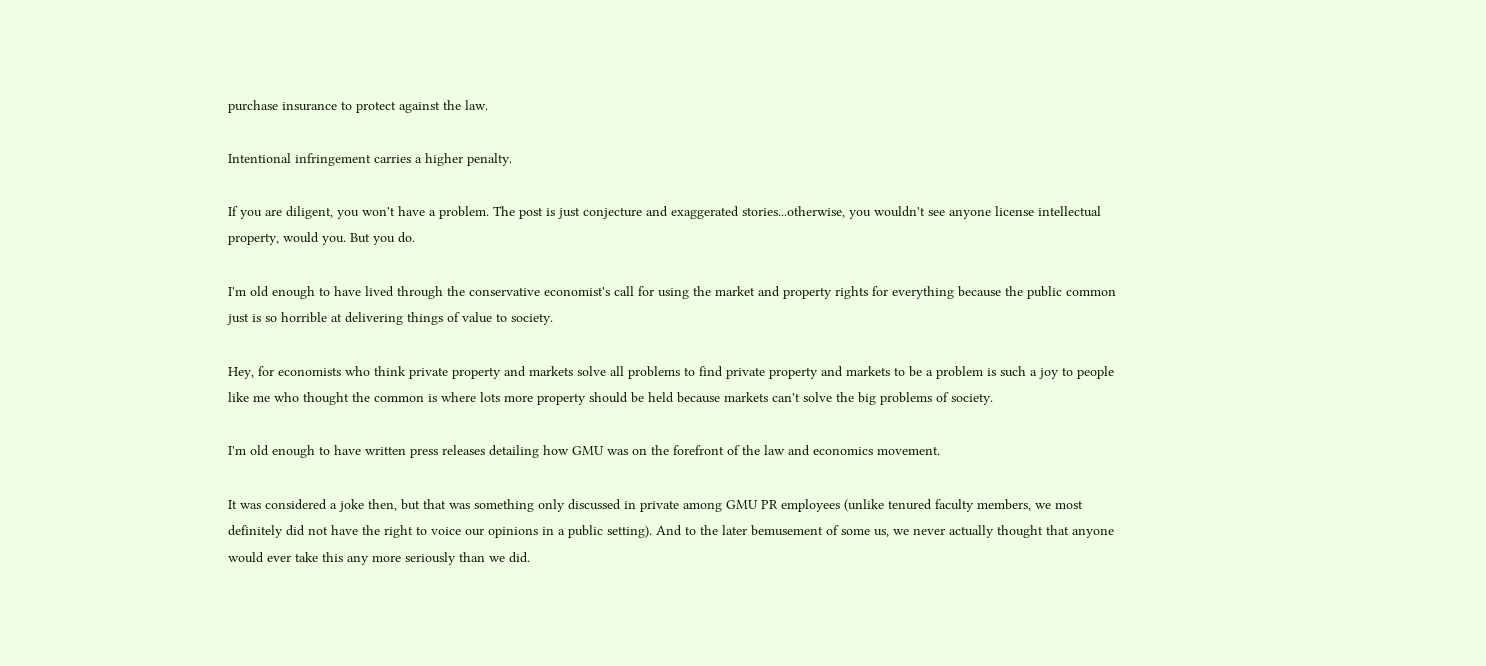purchase insurance to protect against the law.

Intentional infringement carries a higher penalty.

If you are diligent, you won't have a problem. The post is just conjecture and exaggerated stories...otherwise, you wouldn't see anyone license intellectual property, would you. But you do.

I'm old enough to have lived through the conservative economist's call for using the market and property rights for everything because the public common just is so horrible at delivering things of value to society.

Hey, for economists who think private property and markets solve all problems to find private property and markets to be a problem is such a joy to people like me who thought the common is where lots more property should be held because markets can't solve the big problems of society.

I'm old enough to have written press releases detailing how GMU was on the forefront of the law and economics movement.

It was considered a joke then, but that was something only discussed in private among GMU PR employees (unlike tenured faculty members, we most definitely did not have the right to voice our opinions in a public setting). And to the later bemusement of some us, we never actually thought that anyone would ever take this any more seriously than we did.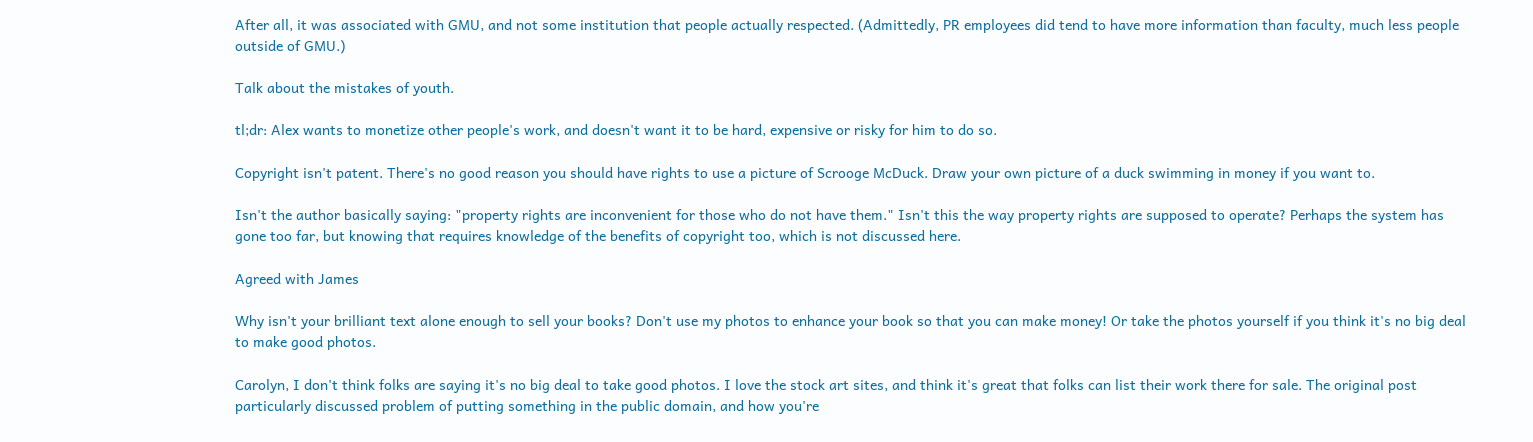After all, it was associated with GMU, and not some institution that people actually respected. (Admittedly, PR employees did tend to have more information than faculty, much less people outside of GMU.)

Talk about the mistakes of youth.

tl;dr: Alex wants to monetize other people's work, and doesn't want it to be hard, expensive or risky for him to do so.

Copyright isn't patent. There's no good reason you should have rights to use a picture of Scrooge McDuck. Draw your own picture of a duck swimming in money if you want to.

Isn't the author basically saying: "property rights are inconvenient for those who do not have them." Isn't this the way property rights are supposed to operate? Perhaps the system has gone too far, but knowing that requires knowledge of the benefits of copyright too, which is not discussed here.

Agreed with James

Why isn't your brilliant text alone enough to sell your books? Don't use my photos to enhance your book so that you can make money! Or take the photos yourself if you think it's no big deal to make good photos.

Carolyn, I don't think folks are saying it's no big deal to take good photos. I love the stock art sites, and think it's great that folks can list their work there for sale. The original post particularly discussed problem of putting something in the public domain, and how you're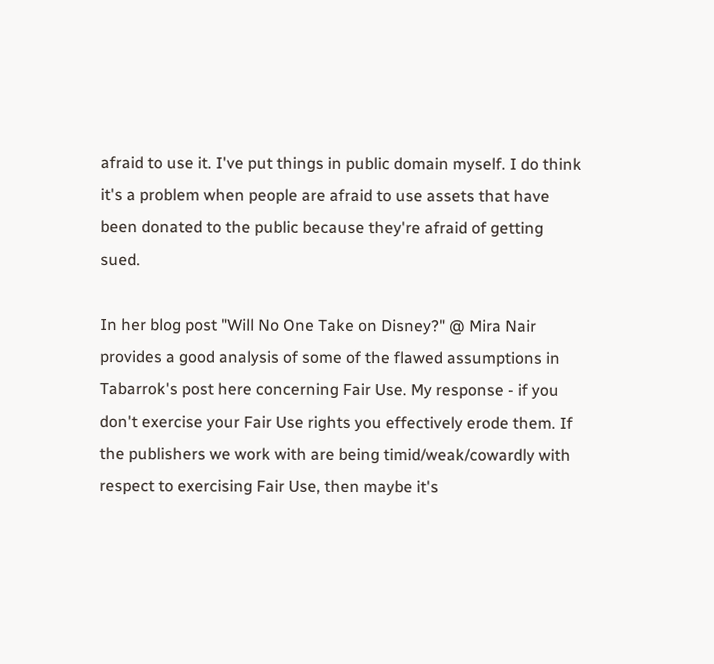afraid to use it. I've put things in public domain myself. I do think it's a problem when people are afraid to use assets that have been donated to the public because they're afraid of getting sued.

In her blog post "Will No One Take on Disney?" @ Mira Nair provides a good analysis of some of the flawed assumptions in Tabarrok's post here concerning Fair Use. My response - if you don't exercise your Fair Use rights you effectively erode them. If the publishers we work with are being timid/weak/cowardly with respect to exercising Fair Use, then maybe it's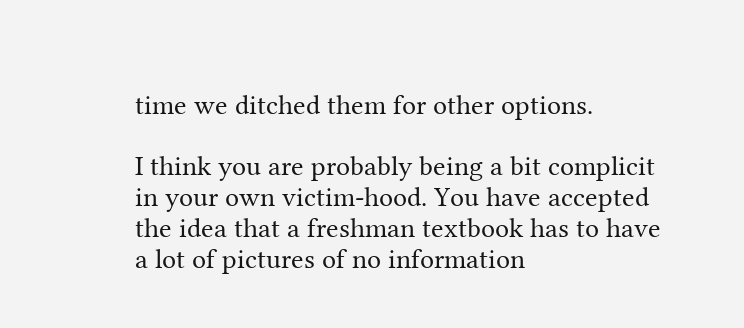time we ditched them for other options.

I think you are probably being a bit complicit in your own victim-hood. You have accepted the idea that a freshman textbook has to have a lot of pictures of no information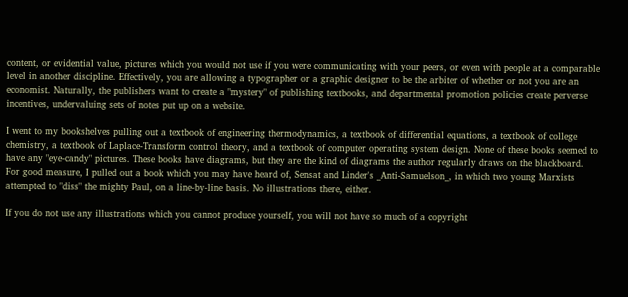content, or evidential value, pictures which you would not use if you were communicating with your peers, or even with people at a comparable level in another discipline. Effectively, you are allowing a typographer or a graphic designer to be the arbiter of whether or not you are an economist. Naturally, the publishers want to create a "mystery" of publishing textbooks, and departmental promotion policies create perverse incentives, undervaluing sets of notes put up on a website.

I went to my bookshelves pulling out a textbook of engineering thermodynamics, a textbook of differential equations, a textbook of college chemistry, a textbook of Laplace-Transform control theory, and a textbook of computer operating system design. None of these books seemed to have any "eye-candy" pictures. These books have diagrams, but they are the kind of diagrams the author regularly draws on the blackboard. For good measure, I pulled out a book which you may have heard of, Sensat and Linder's _Anti-Samuelson_, in which two young Marxists attempted to "diss" the mighty Paul, on a line-by-line basis. No illustrations there, either.

If you do not use any illustrations which you cannot produce yourself, you will not have so much of a copyright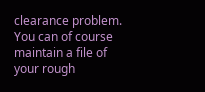clearance problem. You can of course maintain a file of your rough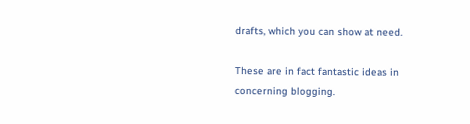drafts, which you can show at need.

These are in fact fantastic ideas in concerning blogging.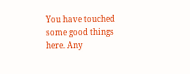You have touched some good things here. Any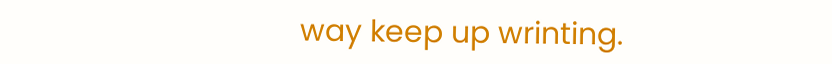way keep up wrinting.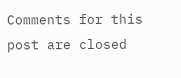Comments for this post are closed